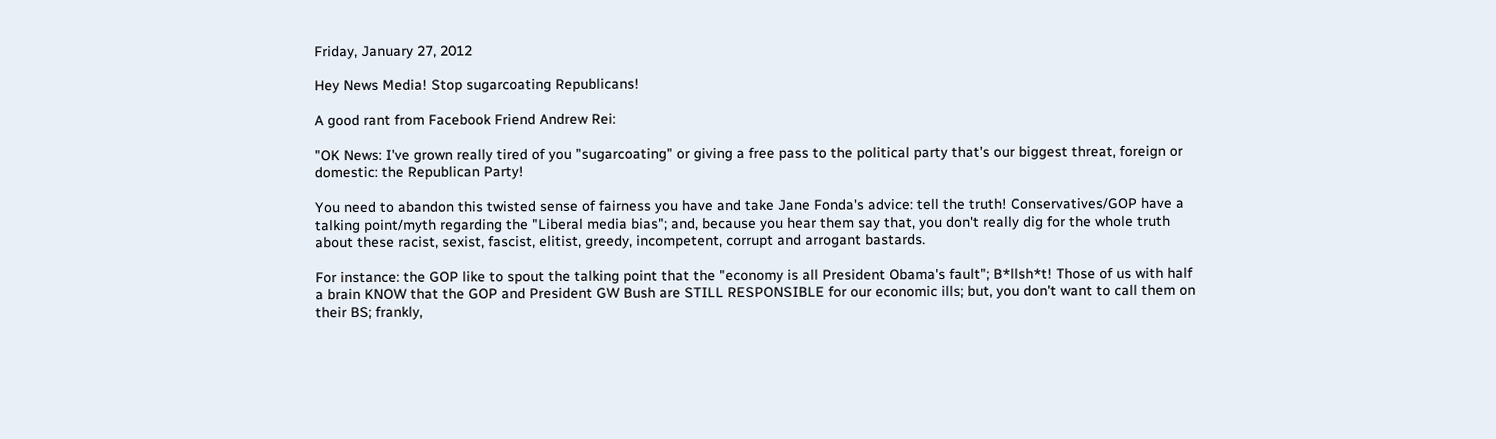Friday, January 27, 2012

Hey News Media! Stop sugarcoating Republicans!

A good rant from Facebook Friend Andrew Rei:

"OK News: I've grown really tired of you "sugarcoating" or giving a free pass to the political party that's our biggest threat, foreign or domestic: the Republican Party!

You need to abandon this twisted sense of fairness you have and take Jane Fonda's advice: tell the truth! Conservatives/GOP have a talking point/myth regarding the "Liberal media bias"; and, because you hear them say that, you don't really dig for the whole truth about these racist, sexist, fascist, elitist, greedy, incompetent, corrupt and arrogant bastards.

For instance: the GOP like to spout the talking point that the "economy is all President Obama's fault"; B*llsh*t! Those of us with half a brain KNOW that the GOP and President GW Bush are STILL RESPONSIBLE for our economic ills; but, you don't want to call them on their BS; frankly,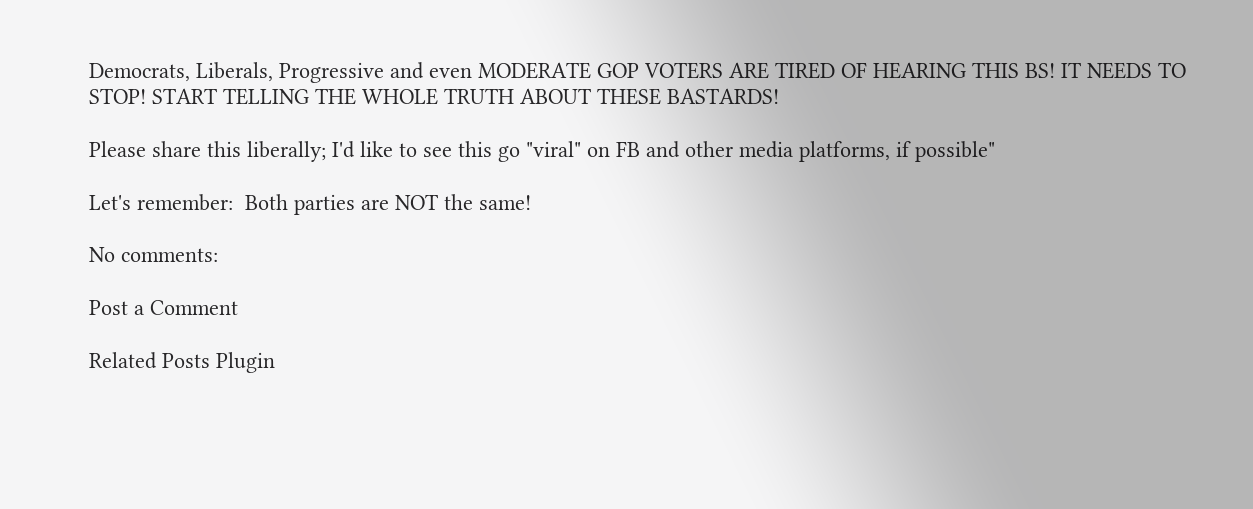Democrats, Liberals, Progressive and even MODERATE GOP VOTERS ARE TIRED OF HEARING THIS BS! IT NEEDS TO STOP! START TELLING THE WHOLE TRUTH ABOUT THESE BASTARDS!

Please share this liberally; I'd like to see this go "viral" on FB and other media platforms, if possible"

Let's remember:  Both parties are NOT the same!

No comments:

Post a Comment

Related Posts Plugin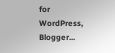for WordPress, Blogger...